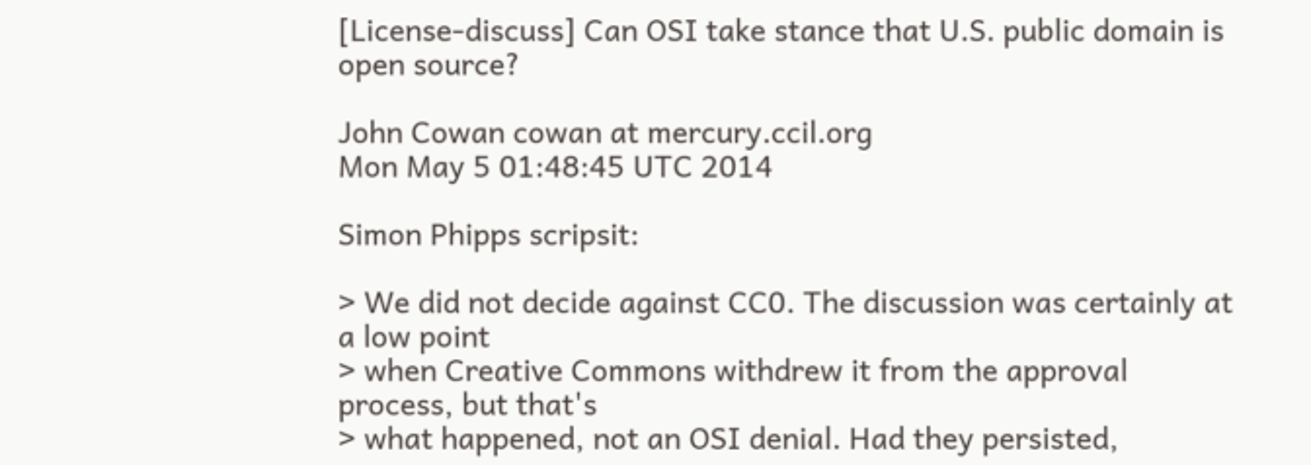[License-discuss] Can OSI take stance that U.S. public domain is open source?

John Cowan cowan at mercury.ccil.org
Mon May 5 01:48:45 UTC 2014

Simon Phipps scripsit:

> We did not decide against CC0. The discussion was certainly at a low point
> when Creative Commons withdrew it from the approval process, but that's
> what happened, not an OSI denial. Had they persisted,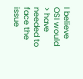I believe OSI would
> have needed to face the issue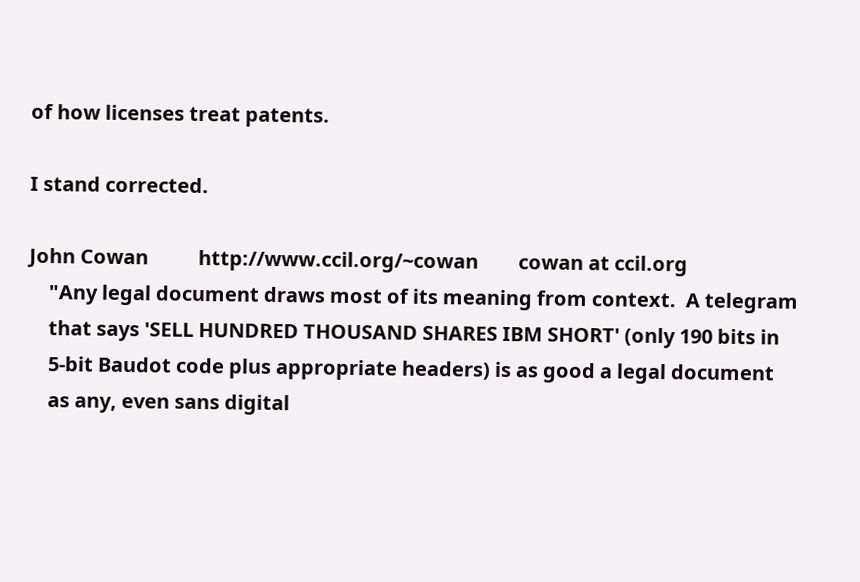of how licenses treat patents.

I stand corrected.

John Cowan          http://www.ccil.org/~cowan        cowan at ccil.org
    "Any legal document draws most of its meaning from context.  A telegram
    that says 'SELL HUNDRED THOUSAND SHARES IBM SHORT' (only 190 bits in
    5-bit Baudot code plus appropriate headers) is as good a legal document
    as any, even sans digital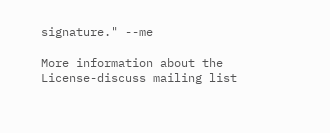signature." --me

More information about the License-discuss mailing list